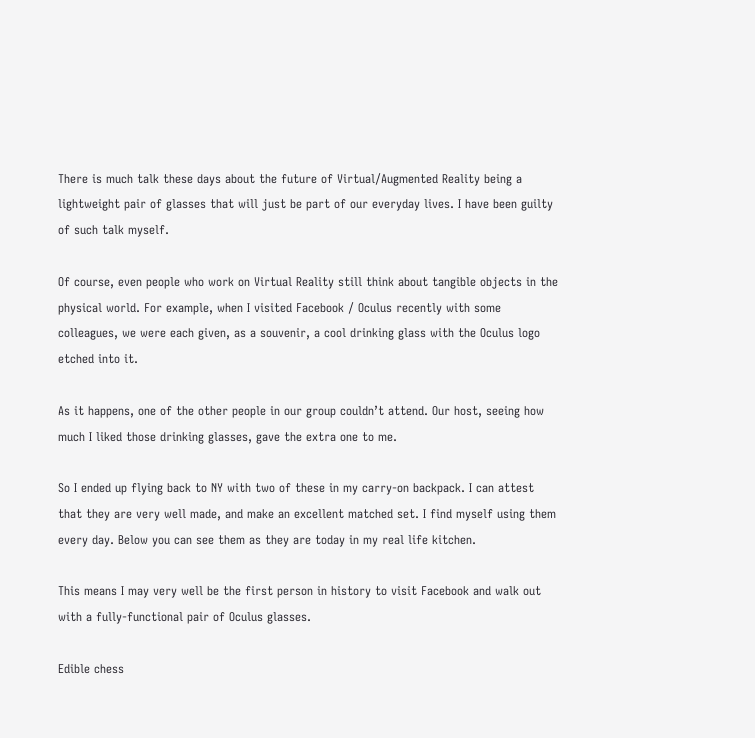There is much talk these days about the future of Virtual/Augmented Reality being a lightweight pair of glasses that will just be part of our everyday lives. I have been guilty of such talk myself.

Of course, even people who work on Virtual Reality still think about tangible objects in the physical world. For example, when I visited Facebook / Oculus recently with some colleagues, we were each given, as a souvenir, a cool drinking glass with the Oculus logo etched into it.

As it happens, one of the other people in our group couldn’t attend. Our host, seeing how much I liked those drinking glasses, gave the extra one to me.

So I ended up flying back to NY with two of these in my carry-on backpack. I can attest that they are very well made, and make an excellent matched set. I find myself using them every day. Below you can see them as they are today in my real life kitchen.

This means I may very well be the first person in history to visit Facebook and walk out with a fully-functional pair of Oculus glasses.

Edible chess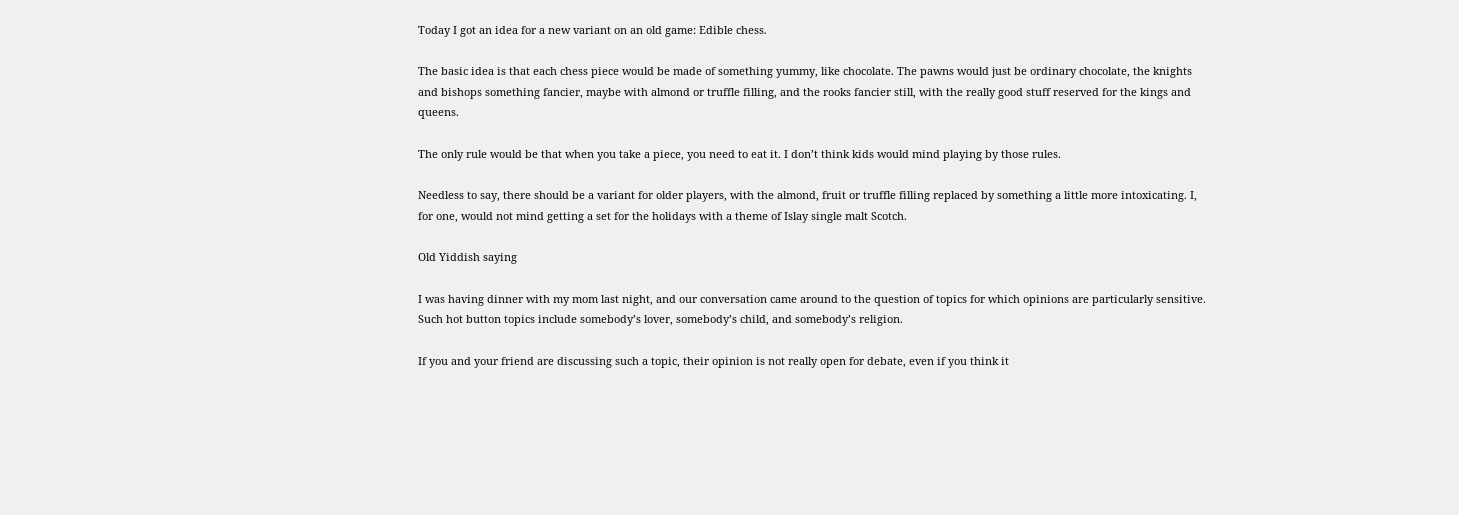Today I got an idea for a new variant on an old game: Edible chess.

The basic idea is that each chess piece would be made of something yummy, like chocolate. The pawns would just be ordinary chocolate, the knights and bishops something fancier, maybe with almond or truffle filling, and the rooks fancier still, with the really good stuff reserved for the kings and queens.

The only rule would be that when you take a piece, you need to eat it. I don’t think kids would mind playing by those rules.

Needless to say, there should be a variant for older players, with the almond, fruit or truffle filling replaced by something a little more intoxicating. I, for one, would not mind getting a set for the holidays with a theme of Islay single malt Scotch.

Old Yiddish saying

I was having dinner with my mom last night, and our conversation came around to the question of topics for which opinions are particularly sensitive. Such hot button topics include somebody’s lover, somebody’s child, and somebody’s religion.

If you and your friend are discussing such a topic, their opinion is not really open for debate, even if you think it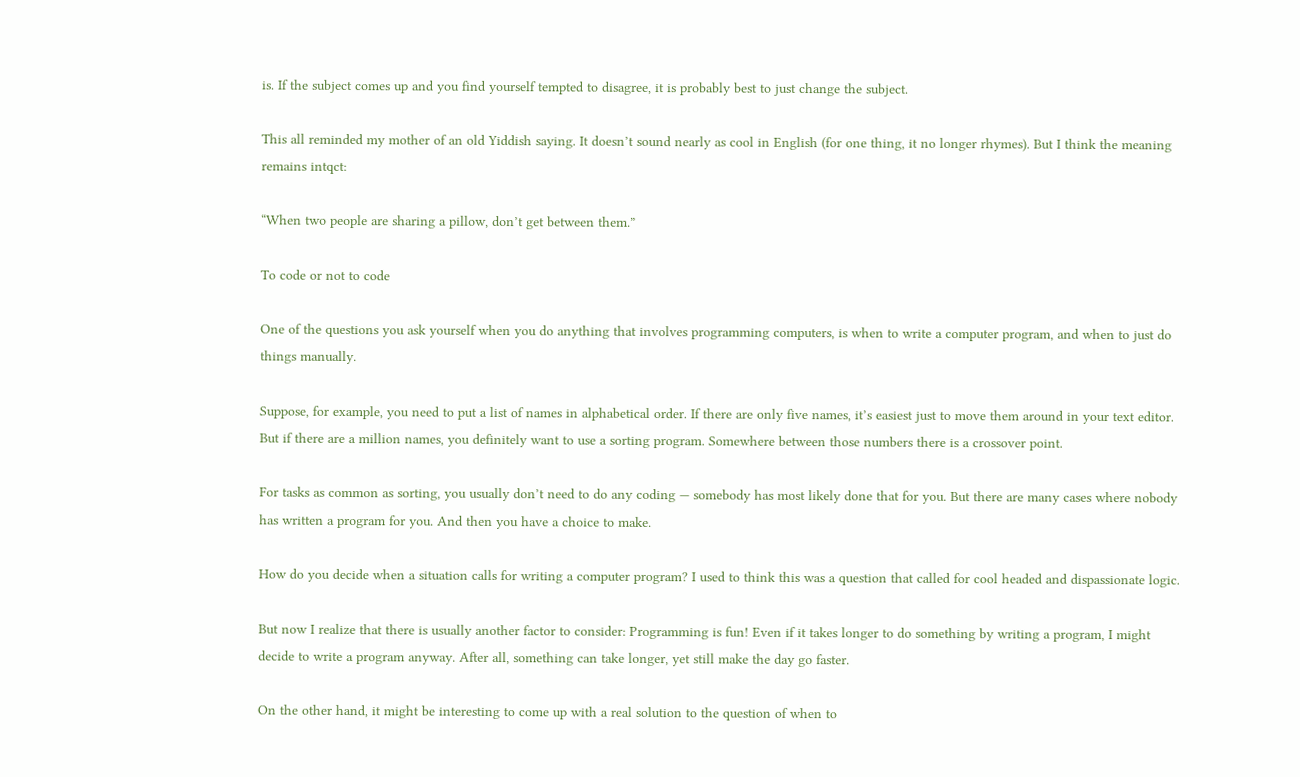is. If the subject comes up and you find yourself tempted to disagree, it is probably best to just change the subject.

This all reminded my mother of an old Yiddish saying. It doesn’t sound nearly as cool in English (for one thing, it no longer rhymes). But I think the meaning remains intqct:

“When two people are sharing a pillow, don’t get between them.”

To code or not to code

One of the questions you ask yourself when you do anything that involves programming computers, is when to write a computer program, and when to just do things manually.

Suppose, for example, you need to put a list of names in alphabetical order. If there are only five names, it’s easiest just to move them around in your text editor. But if there are a million names, you definitely want to use a sorting program. Somewhere between those numbers there is a crossover point.

For tasks as common as sorting, you usually don’t need to do any coding — somebody has most likely done that for you. But there are many cases where nobody has written a program for you. And then you have a choice to make.

How do you decide when a situation calls for writing a computer program? I used to think this was a question that called for cool headed and dispassionate logic.

But now I realize that there is usually another factor to consider: Programming is fun! Even if it takes longer to do something by writing a program, I might decide to write a program anyway. After all, something can take longer, yet still make the day go faster.

On the other hand, it might be interesting to come up with a real solution to the question of when to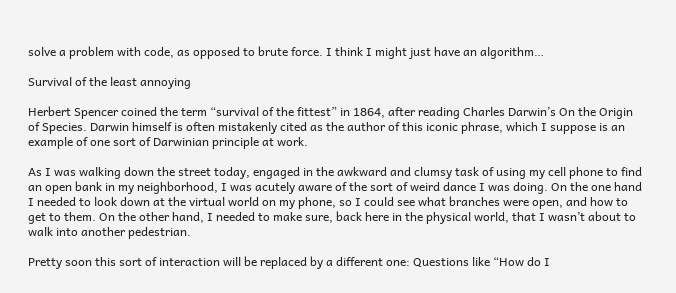solve a problem with code, as opposed to brute force. I think I might just have an algorithm…

Survival of the least annoying

Herbert Spencer coined the term “survival of the fittest” in 1864, after reading Charles Darwin’s On the Origin of Species. Darwin himself is often mistakenly cited as the author of this iconic phrase, which I suppose is an example of one sort of Darwinian principle at work.

As I was walking down the street today, engaged in the awkward and clumsy task of using my cell phone to find an open bank in my neighborhood, I was acutely aware of the sort of weird dance I was doing. On the one hand I needed to look down at the virtual world on my phone, so I could see what branches were open, and how to get to them. On the other hand, I needed to make sure, back here in the physical world, that I wasn’t about to walk into another pedestrian.

Pretty soon this sort of interaction will be replaced by a different one: Questions like “How do I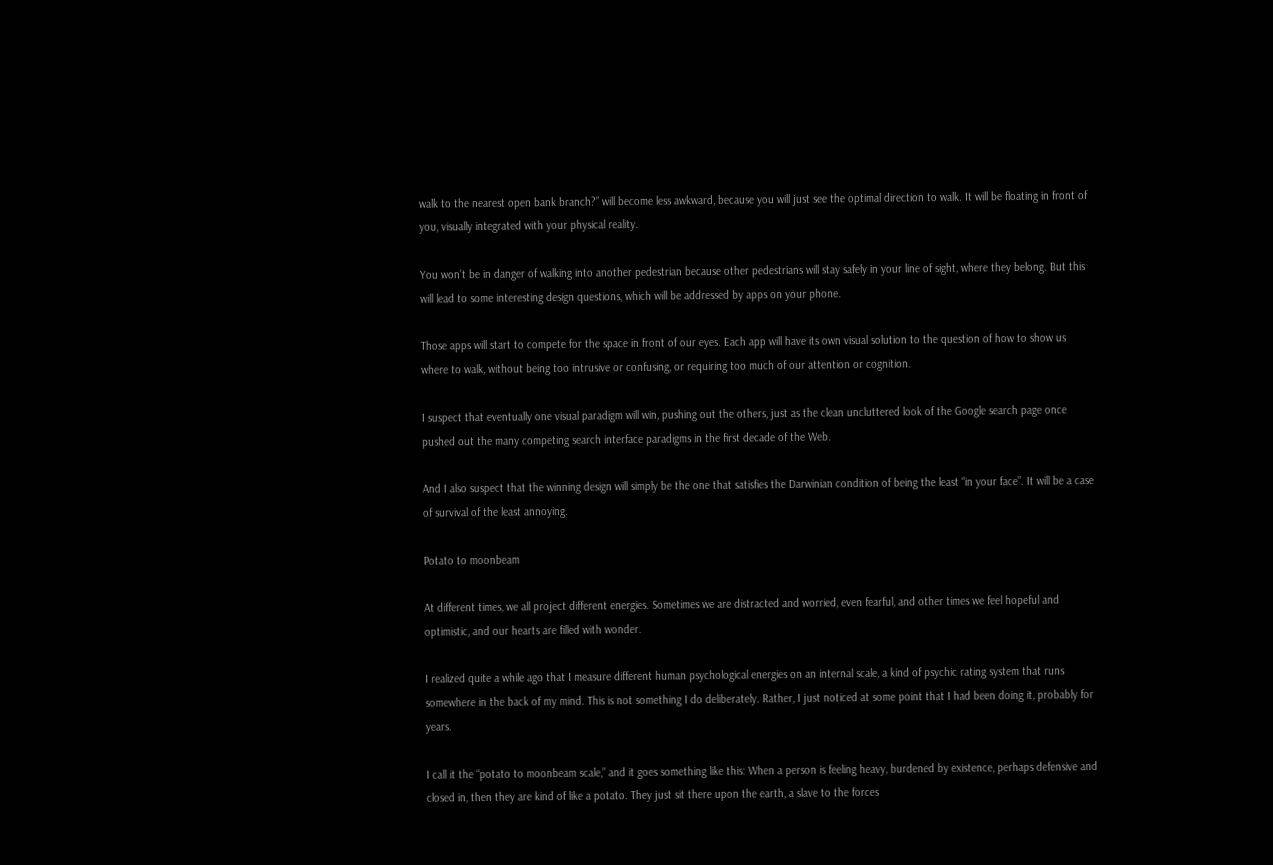walk to the nearest open bank branch?” will become less awkward, because you will just see the optimal direction to walk. It will be floating in front of you, visually integrated with your physical reality.

You won’t be in danger of walking into another pedestrian because other pedestrians will stay safely in your line of sight, where they belong. But this will lead to some interesting design questions, which will be addressed by apps on your phone.

Those apps will start to compete for the space in front of our eyes. Each app will have its own visual solution to the question of how to show us where to walk, without being too intrusive or confusing, or requiring too much of our attention or cognition.

I suspect that eventually one visual paradigm will win, pushing out the others, just as the clean uncluttered look of the Google search page once pushed out the many competing search interface paradigms in the first decade of the Web.

And I also suspect that the winning design will simply be the one that satisfies the Darwinian condition of being the least “in your face”. It will be a case of survival of the least annoying.

Potato to moonbeam

At different times, we all project different energies. Sometimes we are distracted and worried, even fearful, and other times we feel hopeful and optimistic, and our hearts are filled with wonder.

I realized quite a while ago that I measure different human psychological energies on an internal scale, a kind of psychic rating system that runs somewhere in the back of my mind. This is not something I do deliberately. Rather, I just noticed at some point that I had been doing it, probably for years.

I call it the “potato to moonbeam scale,” and it goes something like this: When a person is feeling heavy, burdened by existence, perhaps defensive and closed in, then they are kind of like a potato. They just sit there upon the earth, a slave to the forces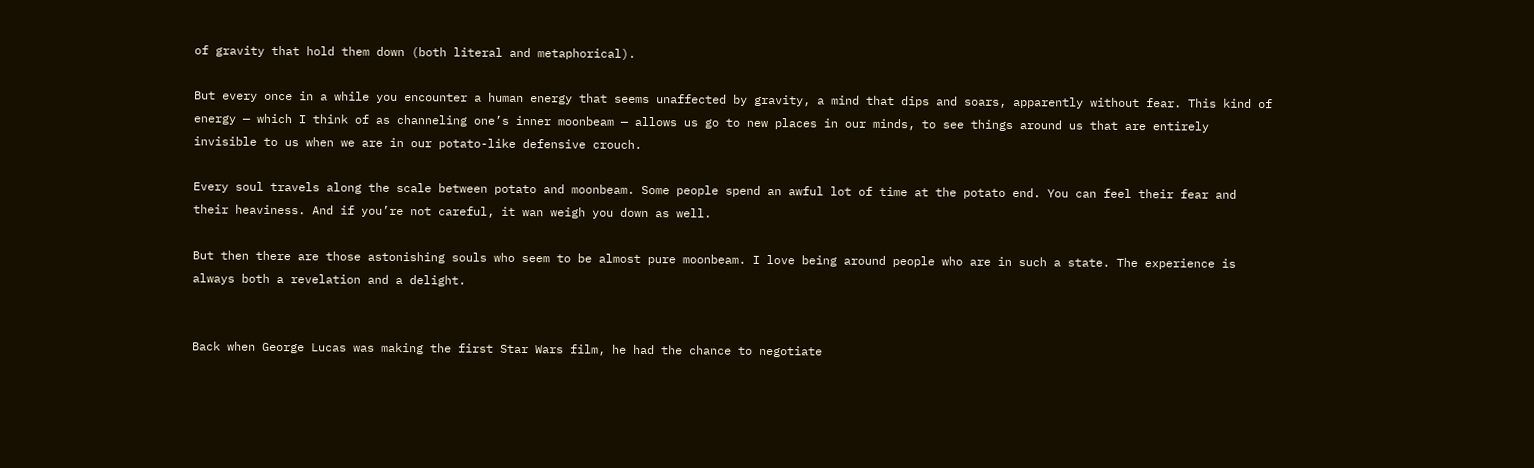of gravity that hold them down (both literal and metaphorical).

But every once in a while you encounter a human energy that seems unaffected by gravity, a mind that dips and soars, apparently without fear. This kind of energy — which I think of as channeling one’s inner moonbeam — allows us go to new places in our minds, to see things around us that are entirely invisible to us when we are in our potato-like defensive crouch.

Every soul travels along the scale between potato and moonbeam. Some people spend an awful lot of time at the potato end. You can feel their fear and their heaviness. And if you’re not careful, it wan weigh you down as well.

But then there are those astonishing souls who seem to be almost pure moonbeam. I love being around people who are in such a state. The experience is always both a revelation and a delight.


Back when George Lucas was making the first Star Wars film, he had the chance to negotiate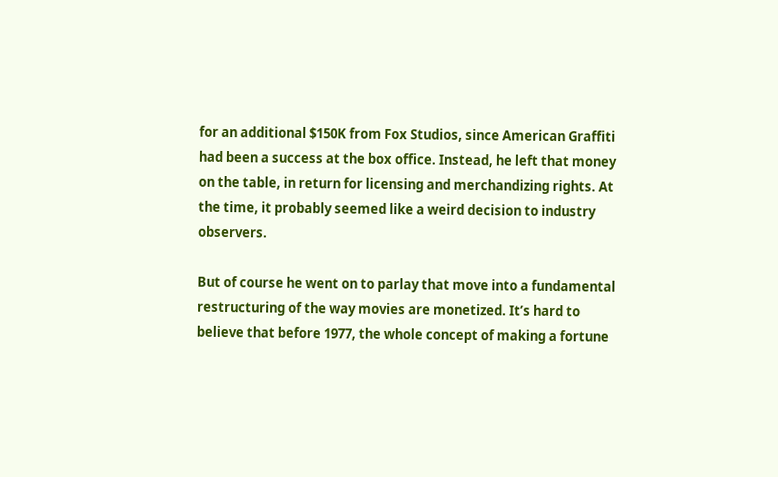for an additional $150K from Fox Studios, since American Graffiti had been a success at the box office. Instead, he left that money on the table, in return for licensing and merchandizing rights. At the time, it probably seemed like a weird decision to industry observers.

But of course he went on to parlay that move into a fundamental restructuring of the way movies are monetized. It’s hard to believe that before 1977, the whole concept of making a fortune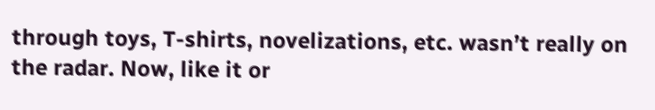through toys, T-shirts, novelizations, etc. wasn’t really on the radar. Now, like it or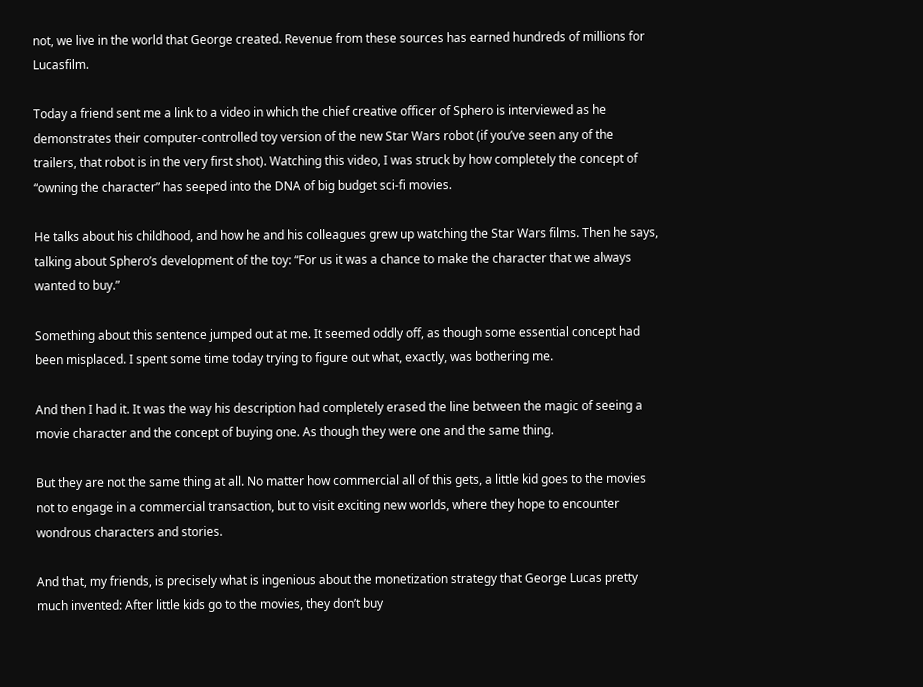not, we live in the world that George created. Revenue from these sources has earned hundreds of millions for Lucasfilm.

Today a friend sent me a link to a video in which the chief creative officer of Sphero is interviewed as he demonstrates their computer-controlled toy version of the new Star Wars robot (if you’ve seen any of the trailers, that robot is in the very first shot). Watching this video, I was struck by how completely the concept of “owning the character” has seeped into the DNA of big budget sci-fi movies.

He talks about his childhood, and how he and his colleagues grew up watching the Star Wars films. Then he says, talking about Sphero’s development of the toy: “For us it was a chance to make the character that we always wanted to buy.”

Something about this sentence jumped out at me. It seemed oddly off, as though some essential concept had been misplaced. I spent some time today trying to figure out what, exactly, was bothering me.

And then I had it. It was the way his description had completely erased the line between the magic of seeing a movie character and the concept of buying one. As though they were one and the same thing.

But they are not the same thing at all. No matter how commercial all of this gets, a little kid goes to the movies not to engage in a commercial transaction, but to visit exciting new worlds, where they hope to encounter wondrous characters and stories.

And that, my friends, is precisely what is ingenious about the monetization strategy that George Lucas pretty much invented: After little kids go to the movies, they don’t buy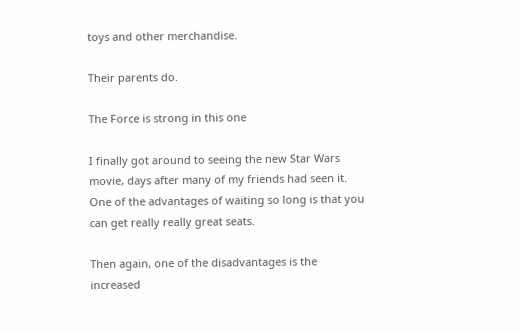toys and other merchandise.

Their parents do.

The Force is strong in this one

I finally got around to seeing the new Star Wars movie, days after many of my friends had seen it. One of the advantages of waiting so long is that you can get really really great seats.

Then again, one of the disadvantages is the increased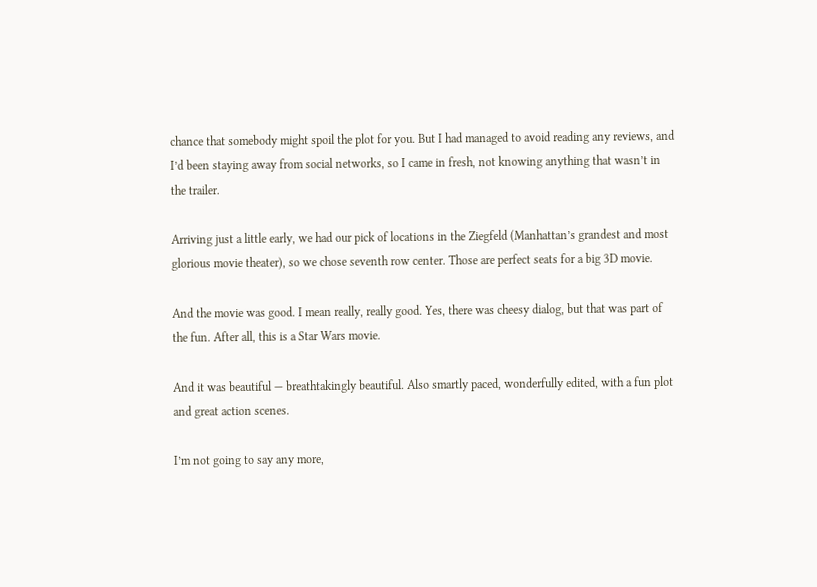chance that somebody might spoil the plot for you. But I had managed to avoid reading any reviews, and I’d been staying away from social networks, so I came in fresh, not knowing anything that wasn’t in the trailer.

Arriving just a little early, we had our pick of locations in the Ziegfeld (Manhattan’s grandest and most glorious movie theater), so we chose seventh row center. Those are perfect seats for a big 3D movie.

And the movie was good. I mean really, really good. Yes, there was cheesy dialog, but that was part of the fun. After all, this is a Star Wars movie.

And it was beautiful — breathtakingly beautiful. Also smartly paced, wonderfully edited, with a fun plot and great action scenes.

I’m not going to say any more,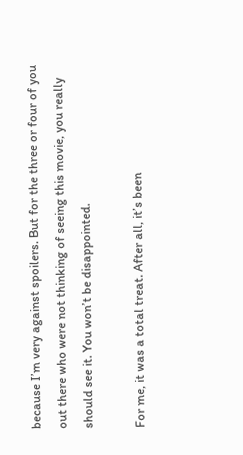because I’m very against spoilers. But for the three or four of you out there who were not thinking of seeing this movie, you really should see it. You won’t be disappointed.

For me, it was a total treat. After all, it’s been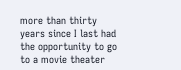more than thirty years since I last had the opportunity to go to a movie theater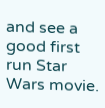and see a good first run Star Wars movie.